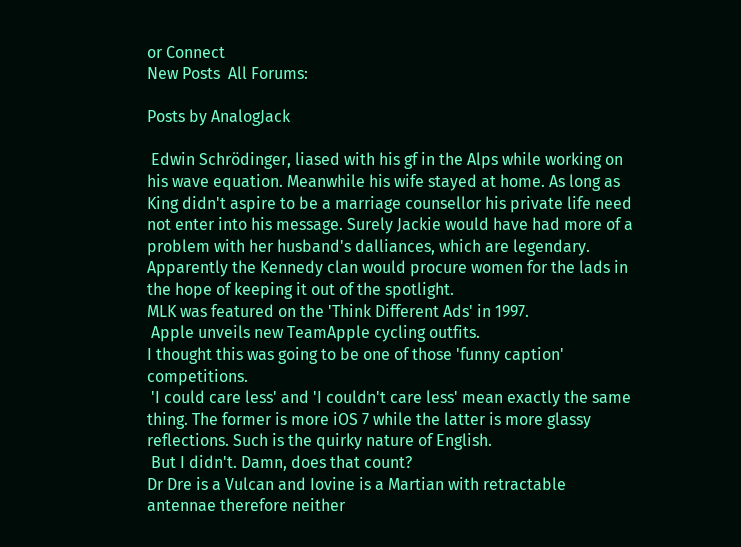or Connect
New Posts  All Forums:

Posts by AnalogJack

 Edwin Schrödinger, liased with his gf in the Alps while working on his wave equation. Meanwhile his wife stayed at home. As long as King didn't aspire to be a marriage counsellor his private life need not enter into his message. Surely Jackie would have had more of a problem with her husband's dalliances, which are legendary. Apparently the Kennedy clan would procure women for the lads in the hope of keeping it out of the spotlight.
MLK was featured on the 'Think Different Ads' in 1997.
 Apple unveils new TeamApple cycling outfits.
I thought this was going to be one of those 'funny caption' competitions.
 'I could care less' and 'I couldn't care less' mean exactly the same thing. The former is more iOS 7 while the latter is more glassy reflections. Such is the quirky nature of English.
 But I didn't. Damn, does that count?
Dr Dre is a Vulcan and Iovine is a Martian with retractable antennae therefore neither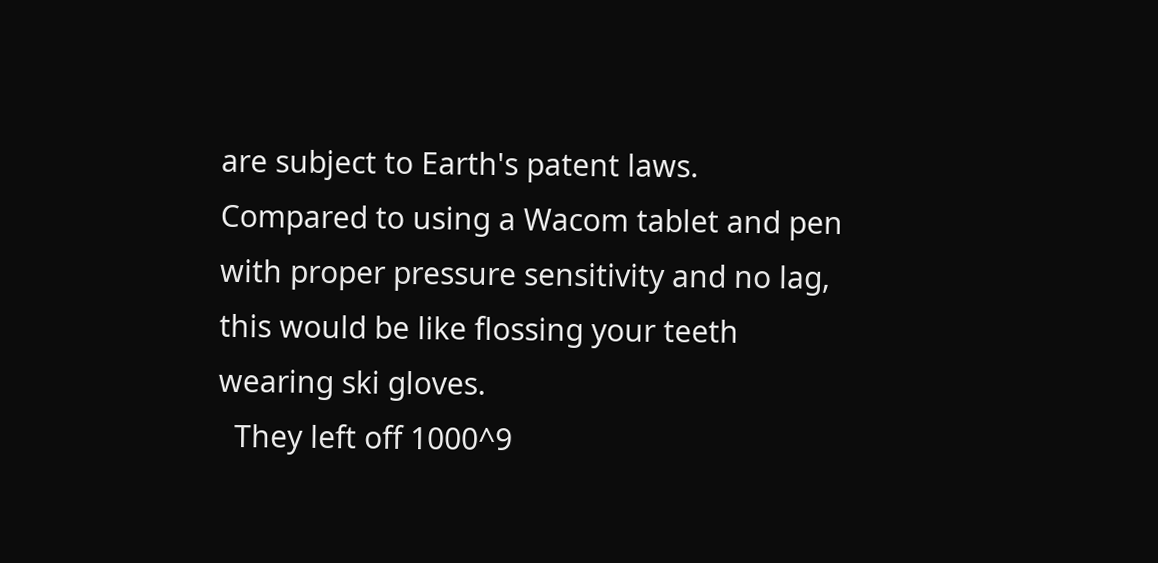are subject to Earth's patent laws.
Compared to using a Wacom tablet and pen with proper pressure sensitivity and no lag, this would be like flossing your teeth wearing ski gloves.
  They left off 1000^9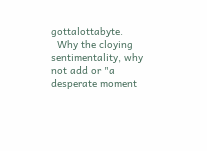gottalottabyte.
  Why the cloying sentimentality, why not add or "a desperate moment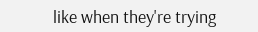like when they're trying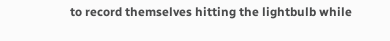to record themselves hitting the lightbulb while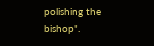polishing the bishop".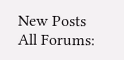New Posts  All Forums: